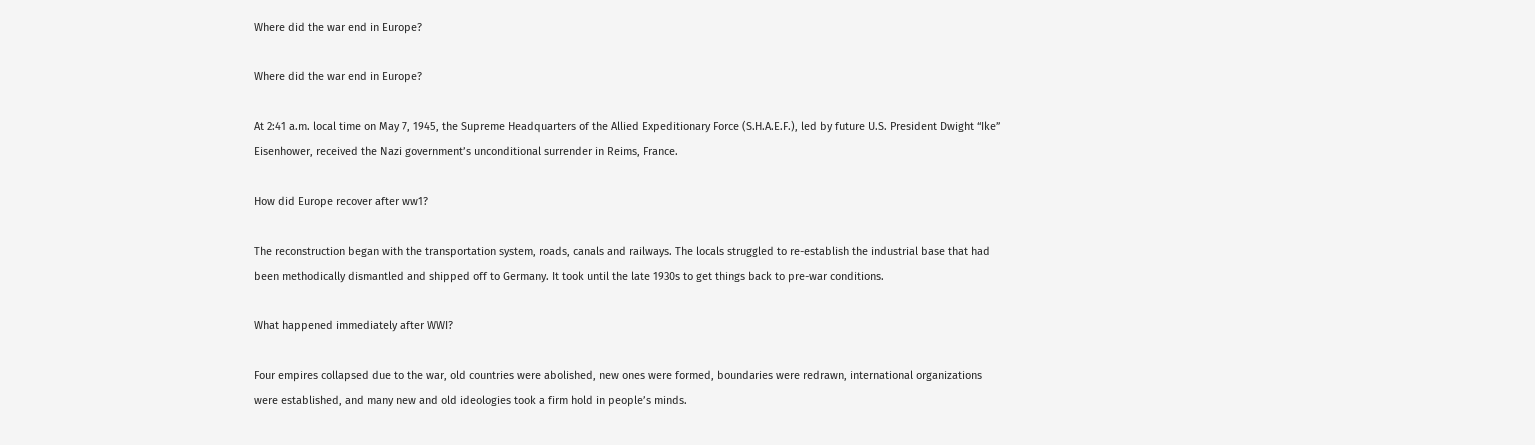Where did the war end in Europe?

Where did the war end in Europe?

At 2:41 a.m. local time on May 7, 1945, the Supreme Headquarters of the Allied Expeditionary Force (S.H.A.E.F.), led by future U.S. President Dwight “Ike” Eisenhower, received the Nazi government’s unconditional surrender in Reims, France.

How did Europe recover after ww1?

The reconstruction began with the transportation system, roads, canals and railways. The locals struggled to re-establish the industrial base that had been methodically dismantled and shipped off to Germany. It took until the late 1930s to get things back to pre-war conditions.

What happened immediately after WWI?

Four empires collapsed due to the war, old countries were abolished, new ones were formed, boundaries were redrawn, international organizations were established, and many new and old ideologies took a firm hold in people’s minds.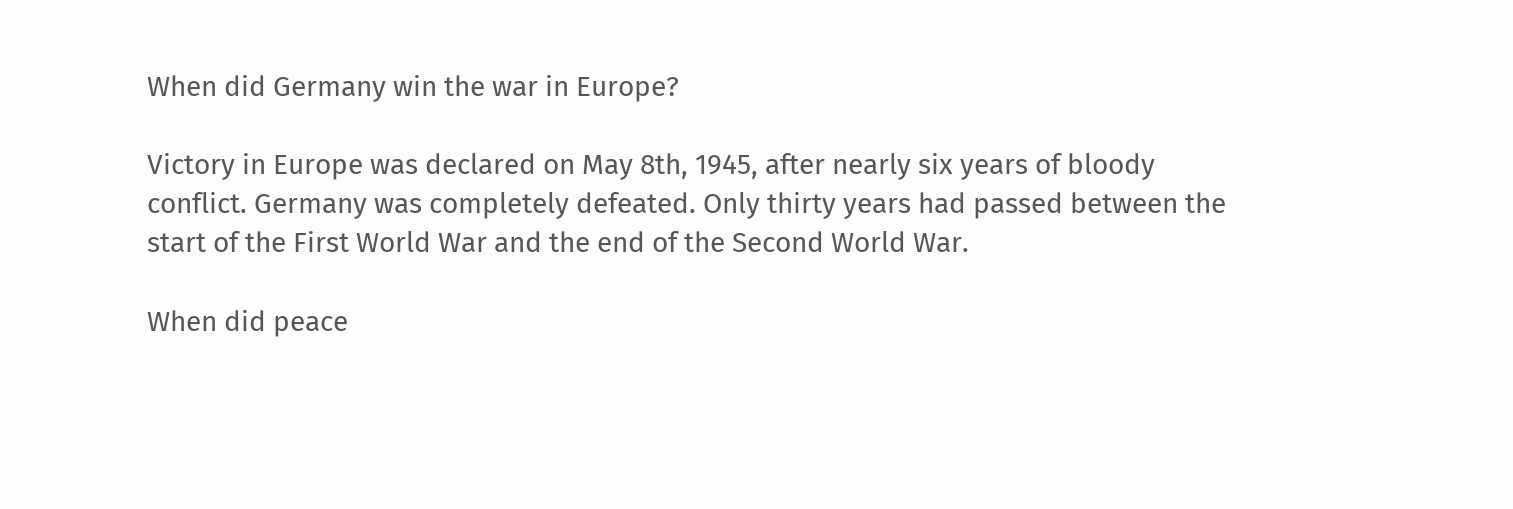When did Germany win the war in Europe?

Victory in Europe was declared on May 8th, 1945, after nearly six years of bloody conflict. Germany was completely defeated. Only thirty years had passed between the start of the First World War and the end of the Second World War.

When did peace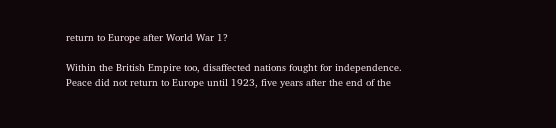return to Europe after World War 1?

Within the British Empire too, disaffected nations fought for independence. Peace did not return to Europe until 1923, five years after the end of the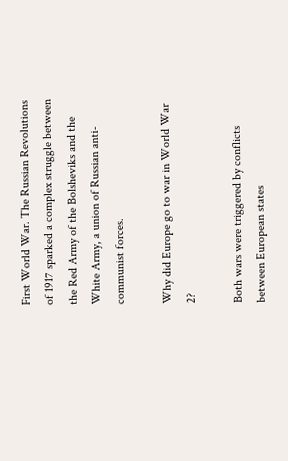First World War. The Russian Revolutions of 1917 sparked a complex struggle between the Red Army of the Bolsheviks and the White Army, a union of Russian anti-communist forces.

Why did Europe go to war in World War 2?

Both wars were triggered by conflicts between European states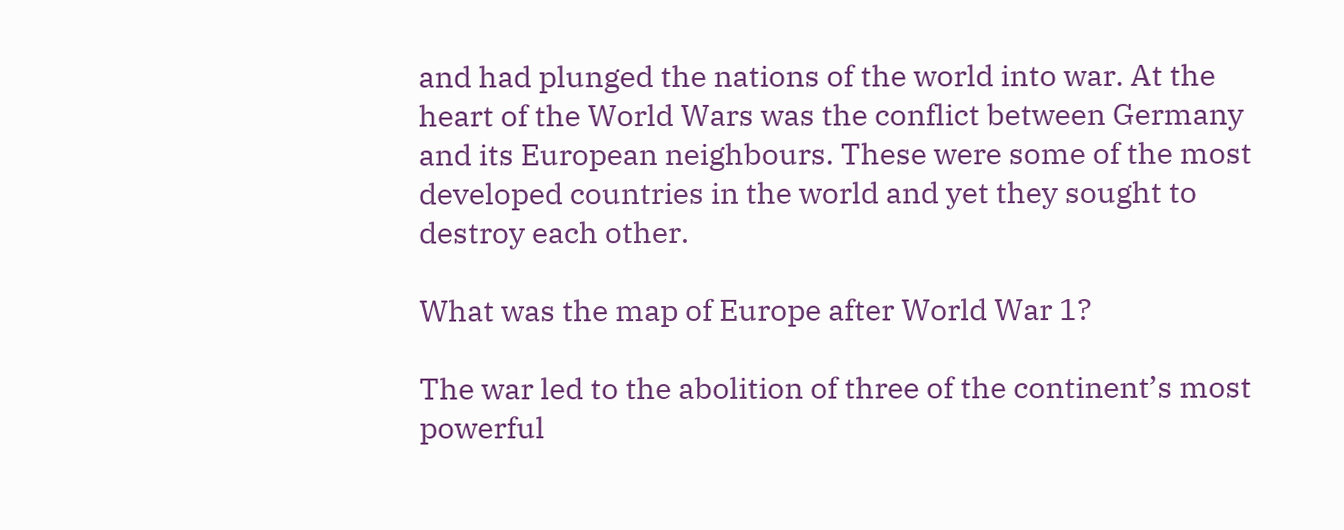and had plunged the nations of the world into war. At the heart of the World Wars was the conflict between Germany and its European neighbours. These were some of the most developed countries in the world and yet they sought to destroy each other.

What was the map of Europe after World War 1?

The war led to the abolition of three of the continent’s most powerful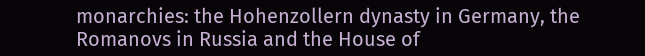monarchies: the Hohenzollern dynasty in Germany, the Romanovs in Russia and the House of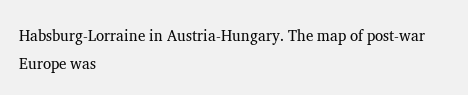Habsburg-Lorraine in Austria-Hungary. The map of post-war Europe was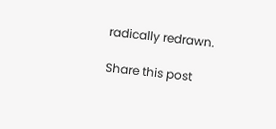radically redrawn.

Share this post